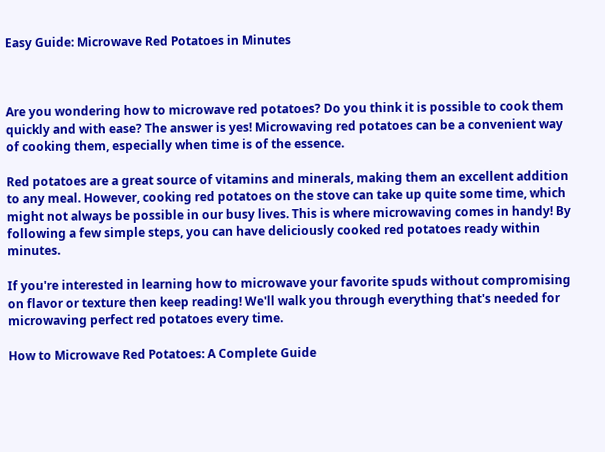Easy Guide: Microwave Red Potatoes in Minutes



Are you wondering how to microwave red potatoes? Do you think it is possible to cook them quickly and with ease? The answer is yes! Microwaving red potatoes can be a convenient way of cooking them, especially when time is of the essence.

Red potatoes are a great source of vitamins and minerals, making them an excellent addition to any meal. However, cooking red potatoes on the stove can take up quite some time, which might not always be possible in our busy lives. This is where microwaving comes in handy! By following a few simple steps, you can have deliciously cooked red potatoes ready within minutes.

If you're interested in learning how to microwave your favorite spuds without compromising on flavor or texture then keep reading! We'll walk you through everything that's needed for microwaving perfect red potatoes every time.

How to Microwave Red Potatoes: A Complete Guide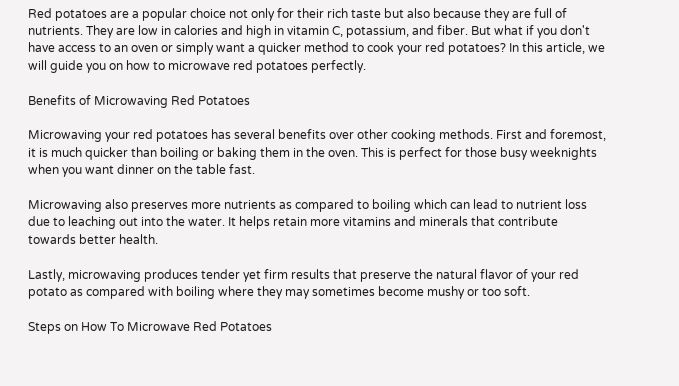Red potatoes are a popular choice not only for their rich taste but also because they are full of nutrients. They are low in calories and high in vitamin C, potassium, and fiber. But what if you don't have access to an oven or simply want a quicker method to cook your red potatoes? In this article, we will guide you on how to microwave red potatoes perfectly.

Benefits of Microwaving Red Potatoes

Microwaving your red potatoes has several benefits over other cooking methods. First and foremost, it is much quicker than boiling or baking them in the oven. This is perfect for those busy weeknights when you want dinner on the table fast.

Microwaving also preserves more nutrients as compared to boiling which can lead to nutrient loss due to leaching out into the water. It helps retain more vitamins and minerals that contribute towards better health.

Lastly, microwaving produces tender yet firm results that preserve the natural flavor of your red potato as compared with boiling where they may sometimes become mushy or too soft.

Steps on How To Microwave Red Potatoes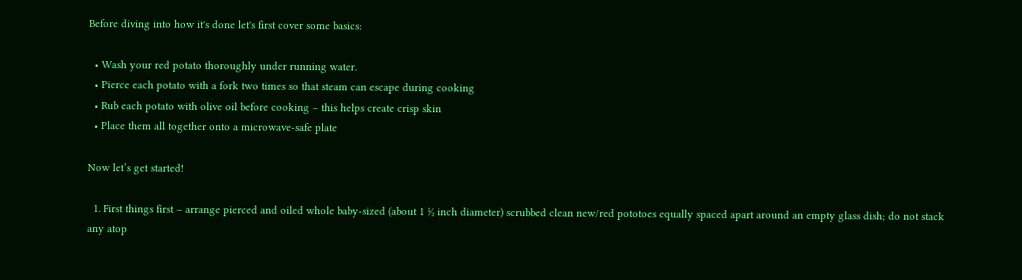Before diving into how it's done let's first cover some basics:

  • Wash your red potato thoroughly under running water.
  • Pierce each potato with a fork two times so that steam can escape during cooking
  • Rub each potato with olive oil before cooking – this helps create crisp skin
  • Place them all together onto a microwave-safe plate

Now let’s get started!

  1. First things first – arrange pierced and oiled whole baby-sized (about 1 ½ inch diameter) scrubbed clean new/red pototoes equally spaced apart around an empty glass dish; do not stack any atop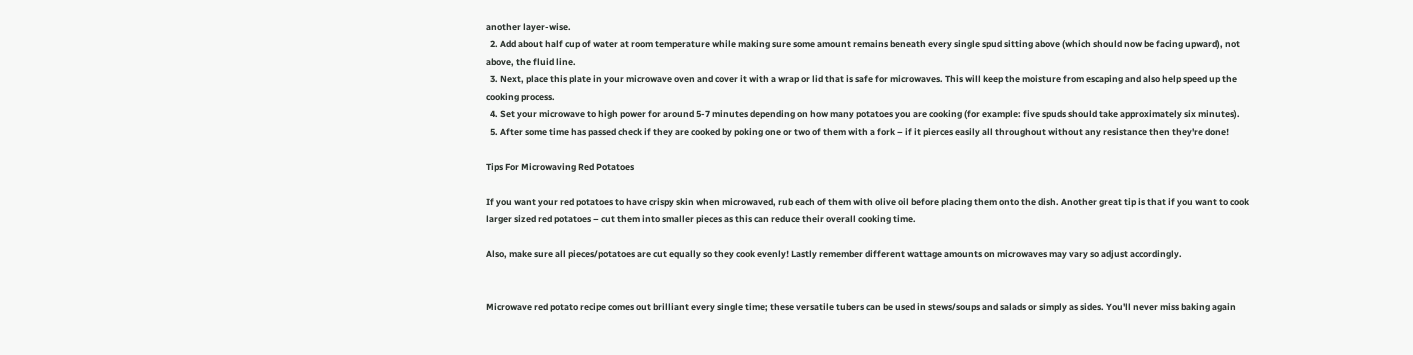another layer-wise.
  2. Add about half cup of water at room temperature while making sure some amount remains beneath every single spud sitting above (which should now be facing upward), not above, the fluid line.
  3. Next, place this plate in your microwave oven and cover it with a wrap or lid that is safe for microwaves. This will keep the moisture from escaping and also help speed up the cooking process.
  4. Set your microwave to high power for around 5-7 minutes depending on how many potatoes you are cooking (for example: five spuds should take approximately six minutes).
  5. After some time has passed check if they are cooked by poking one or two of them with a fork – if it pierces easily all throughout without any resistance then they're done!

Tips For Microwaving Red Potatoes

If you want your red potatoes to have crispy skin when microwaved, rub each of them with olive oil before placing them onto the dish. Another great tip is that if you want to cook larger sized red potatoes – cut them into smaller pieces as this can reduce their overall cooking time.

Also, make sure all pieces/potatoes are cut equally so they cook evenly! Lastly remember different wattage amounts on microwaves may vary so adjust accordingly.


Microwave red potato recipe comes out brilliant every single time; these versatile tubers can be used in stews/soups and salads or simply as sides. You'll never miss baking again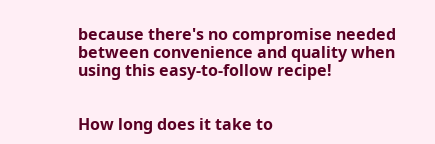because there's no compromise needed between convenience and quality when using this easy-to-follow recipe!


How long does it take to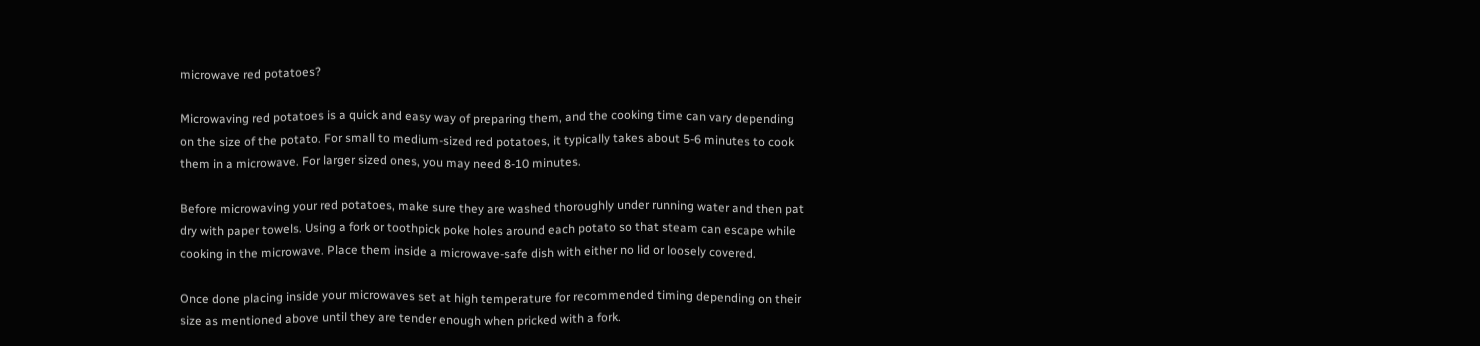microwave red potatoes?

Microwaving red potatoes is a quick and easy way of preparing them, and the cooking time can vary depending on the size of the potato. For small to medium-sized red potatoes, it typically takes about 5-6 minutes to cook them in a microwave. For larger sized ones, you may need 8-10 minutes.

Before microwaving your red potatoes, make sure they are washed thoroughly under running water and then pat dry with paper towels. Using a fork or toothpick poke holes around each potato so that steam can escape while cooking in the microwave. Place them inside a microwave-safe dish with either no lid or loosely covered.

Once done placing inside your microwaves set at high temperature for recommended timing depending on their size as mentioned above until they are tender enough when pricked with a fork.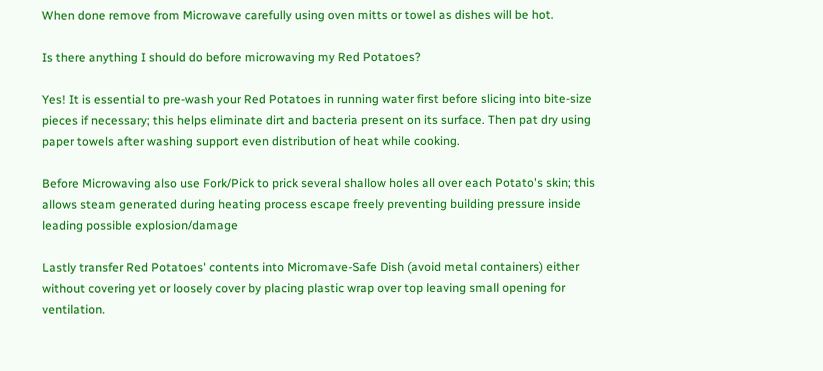When done remove from Microwave carefully using oven mitts or towel as dishes will be hot.

Is there anything I should do before microwaving my Red Potatoes?

Yes! It is essential to pre-wash your Red Potatoes in running water first before slicing into bite-size pieces if necessary; this helps eliminate dirt and bacteria present on its surface. Then pat dry using paper towels after washing support even distribution of heat while cooking.

Before Microwaving also use Fork/Pick to prick several shallow holes all over each Potato's skin; this allows steam generated during heating process escape freely preventing building pressure inside leading possible explosion/damage

Lastly transfer Red Potatoes' contents into Micromave-Safe Dish (avoid metal containers) either without covering yet or loosely cover by placing plastic wrap over top leaving small opening for ventilation.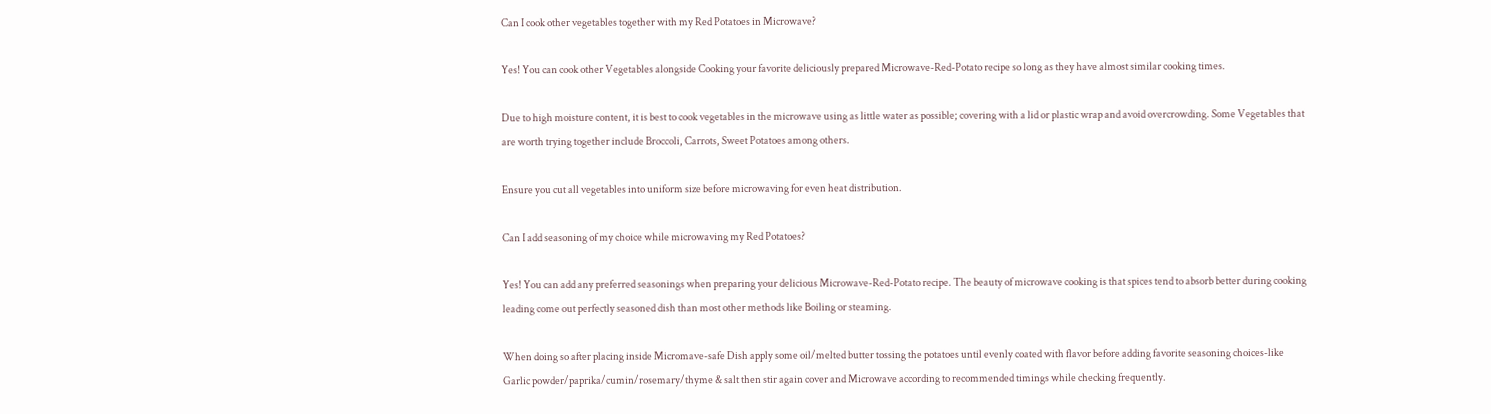Can I cook other vegetables together with my Red Potatoes in Microwave?

Yes! You can cook other Vegetables alongside Cooking your favorite deliciously prepared Microwave-Red-Potato recipe so long as they have almost similar cooking times.

Due to high moisture content, it is best to cook vegetables in the microwave using as little water as possible; covering with a lid or plastic wrap and avoid overcrowding. Some Vegetables that are worth trying together include Broccoli, Carrots, Sweet Potatoes among others.

Ensure you cut all vegetables into uniform size before microwaving for even heat distribution.

Can I add seasoning of my choice while microwaving my Red Potatoes?

Yes! You can add any preferred seasonings when preparing your delicious Microwave-Red-Potato recipe. The beauty of microwave cooking is that spices tend to absorb better during cooking leading come out perfectly seasoned dish than most other methods like Boiling or steaming.

When doing so after placing inside Micromave-safe Dish apply some oil/melted butter tossing the potatoes until evenly coated with flavor before adding favorite seasoning choices-like Garlic powder/paprika/cumin/rosemary/thyme & salt then stir again cover and Microwave according to recommended timings while checking frequently.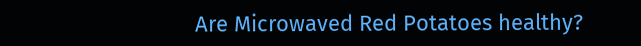Are Microwaved Red Potatoes healthy?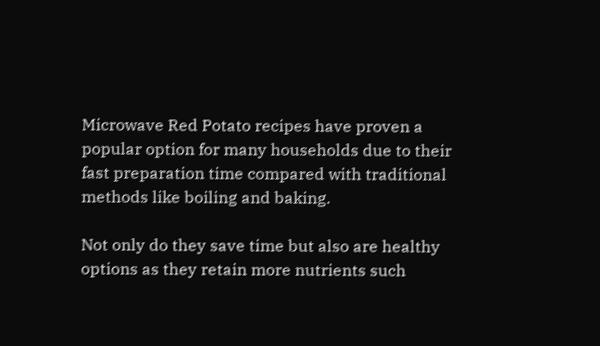Microwave Red Potato recipes have proven a popular option for many households due to their fast preparation time compared with traditional methods like boiling and baking.

Not only do they save time but also are healthy options as they retain more nutrients such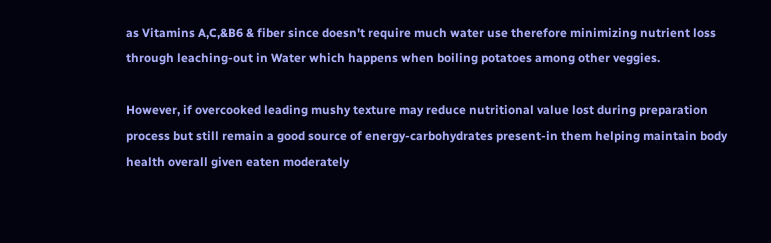as Vitamins A,C,&B6 & fiber since doesn't require much water use therefore minimizing nutrient loss through leaching-out in Water which happens when boiling potatoes among other veggies.

However, if overcooked leading mushy texture may reduce nutritional value lost during preparation process but still remain a good source of energy-carbohydrates present-in them helping maintain body health overall given eaten moderately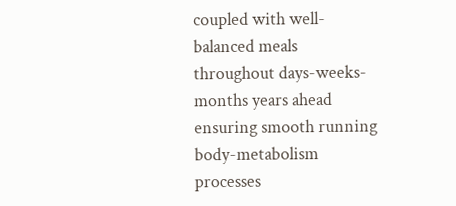coupled with well-balanced meals throughout days-weeks-months years ahead ensuring smooth running body-metabolism processes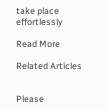take place effortlessly

Read More

Related Articles


Please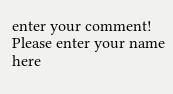enter your comment!
Please enter your name here